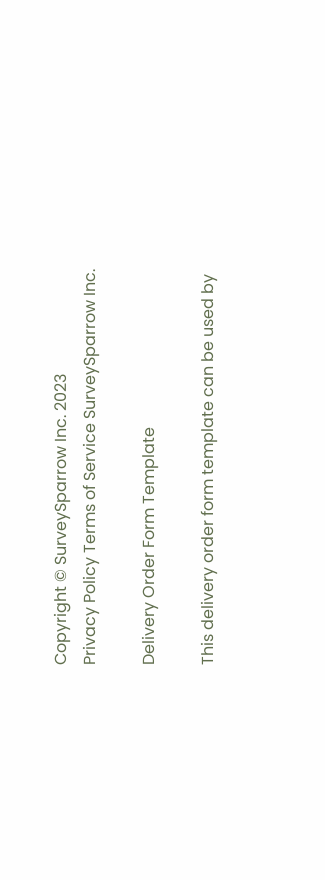Copyright © SurveySparrow Inc. 2023
Privacy Policy Terms of Service SurveySparrow Inc.

Delivery Order Form Template

This delivery order form template can be used by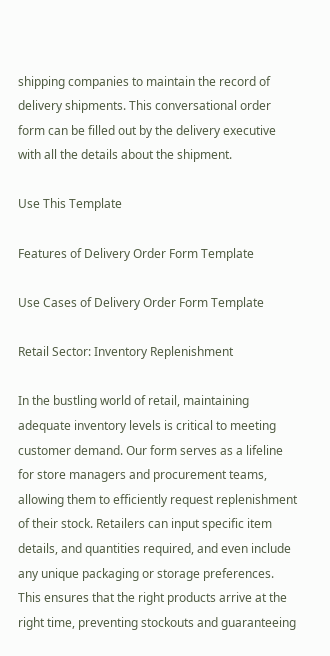shipping companies to maintain the record of delivery shipments. This conversational order form can be filled out by the delivery executive with all the details about the shipment.

Use This Template

Features of Delivery Order Form Template

Use Cases of Delivery Order Form Template

Retail Sector: Inventory Replenishment

In the bustling world of retail, maintaining adequate inventory levels is critical to meeting customer demand. Our form serves as a lifeline for store managers and procurement teams, allowing them to efficiently request replenishment of their stock. Retailers can input specific item details, and quantities required, and even include any unique packaging or storage preferences. This ensures that the right products arrive at the right time, preventing stockouts and guaranteeing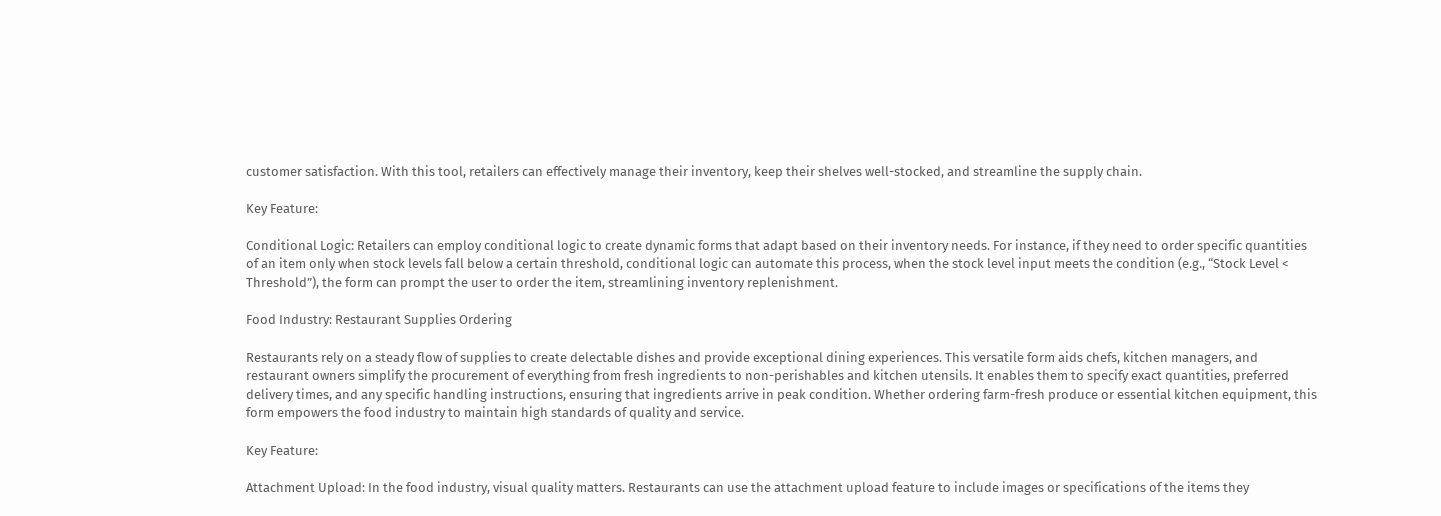customer satisfaction. With this tool, retailers can effectively manage their inventory, keep their shelves well-stocked, and streamline the supply chain.

Key Feature:

Conditional Logic: Retailers can employ conditional logic to create dynamic forms that adapt based on their inventory needs. For instance, if they need to order specific quantities of an item only when stock levels fall below a certain threshold, conditional logic can automate this process, when the stock level input meets the condition (e.g., “Stock Level < Threshold”), the form can prompt the user to order the item, streamlining inventory replenishment.

Food Industry: Restaurant Supplies Ordering

Restaurants rely on a steady flow of supplies to create delectable dishes and provide exceptional dining experiences. This versatile form aids chefs, kitchen managers, and restaurant owners simplify the procurement of everything from fresh ingredients to non-perishables and kitchen utensils. It enables them to specify exact quantities, preferred delivery times, and any specific handling instructions, ensuring that ingredients arrive in peak condition. Whether ordering farm-fresh produce or essential kitchen equipment, this form empowers the food industry to maintain high standards of quality and service.

Key Feature:

Attachment Upload: In the food industry, visual quality matters. Restaurants can use the attachment upload feature to include images or specifications of the items they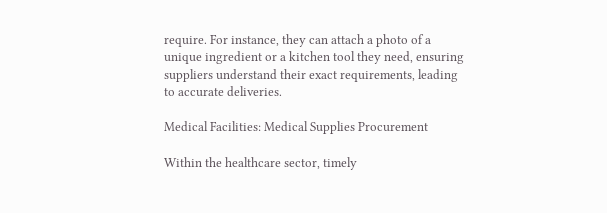require. For instance, they can attach a photo of a unique ingredient or a kitchen tool they need, ensuring suppliers understand their exact requirements, leading to accurate deliveries.

Medical Facilities: Medical Supplies Procurement

Within the healthcare sector, timely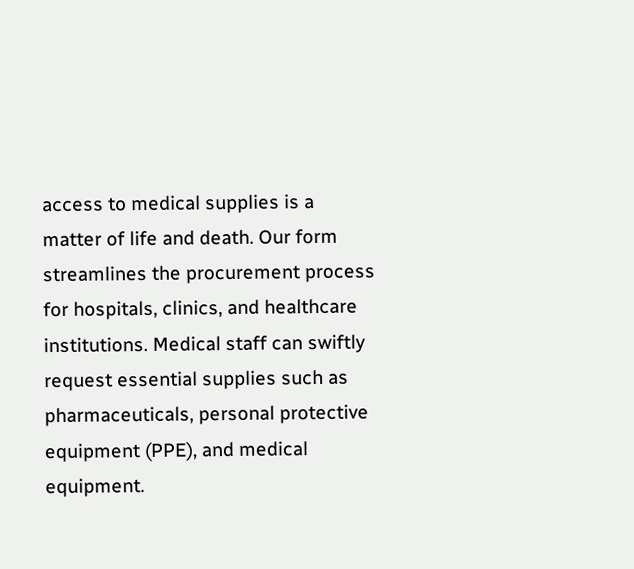access to medical supplies is a matter of life and death. Our form streamlines the procurement process for hospitals, clinics, and healthcare institutions. Medical staff can swiftly request essential supplies such as pharmaceuticals, personal protective equipment (PPE), and medical equipment.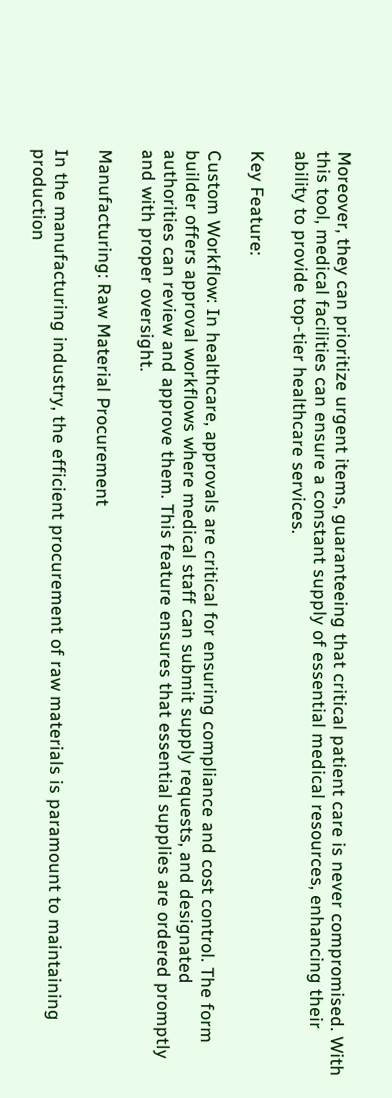Moreover, they can prioritize urgent items, guaranteeing that critical patient care is never compromised. With this tool, medical facilities can ensure a constant supply of essential medical resources, enhancing their ability to provide top-tier healthcare services.

Key Feature:

Custom Workflow: In healthcare, approvals are critical for ensuring compliance and cost control. The form builder offers approval workflows where medical staff can submit supply requests, and designated authorities can review and approve them. This feature ensures that essential supplies are ordered promptly and with proper oversight.

Manufacturing: Raw Material Procurement

In the manufacturing industry, the efficient procurement of raw materials is paramount to maintaining production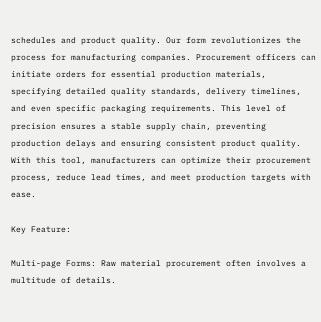schedules and product quality. Our form revolutionizes the process for manufacturing companies. Procurement officers can initiate orders for essential production materials, specifying detailed quality standards, delivery timelines, and even specific packaging requirements. This level of precision ensures a stable supply chain, preventing production delays and ensuring consistent product quality. With this tool, manufacturers can optimize their procurement process, reduce lead times, and meet production targets with ease.

Key Feature:

Multi-page Forms: Raw material procurement often involves a multitude of details.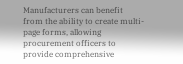Manufacturers can benefit from the ability to create multi-page forms, allowing procurement officers to provide comprehensive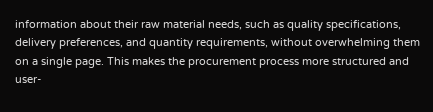information about their raw material needs, such as quality specifications, delivery preferences, and quantity requirements, without overwhelming them on a single page. This makes the procurement process more structured and user-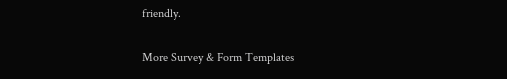friendly.

More Survey & Form Templates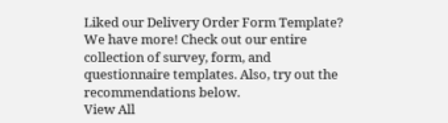Liked our Delivery Order Form Template? We have more! Check out our entire collection of survey, form, and questionnaire templates. Also, try out the recommendations below.
View All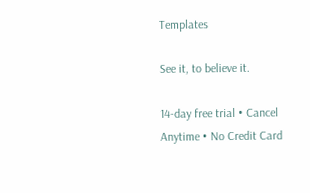Templates

See it, to believe it.

14-day free trial • Cancel Anytime • No Credit Card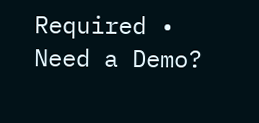Required • Need a Demo?